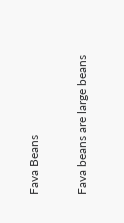Fava Beans

Fava beans are large beans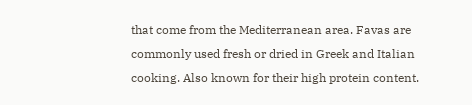that come from the Mediterranean area. Favas are commonly used fresh or dried in Greek and Italian cooking. Also known for their high protein content.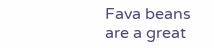Fava beans are a great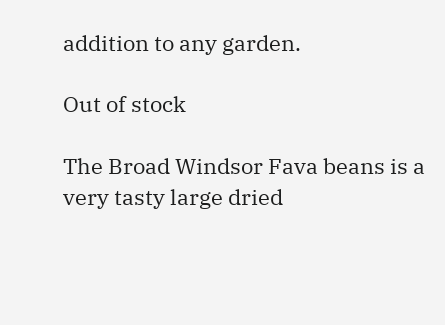addition to any garden.

Out of stock

The Broad Windsor Fava beans is a very tasty large dried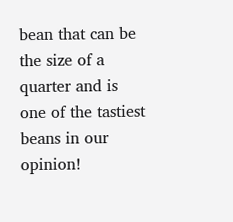bean that can be the size of a quarter and is one of the tastiest beans in our opinion!